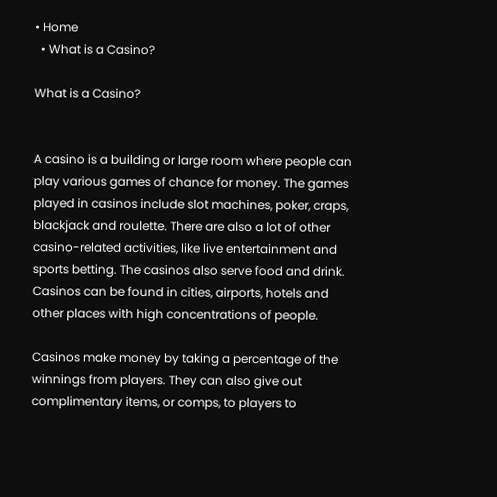• Home
  • What is a Casino?

What is a Casino?


A casino is a building or large room where people can play various games of chance for money. The games played in casinos include slot machines, poker, craps, blackjack and roulette. There are also a lot of other casino-related activities, like live entertainment and sports betting. The casinos also serve food and drink. Casinos can be found in cities, airports, hotels and other places with high concentrations of people.

Casinos make money by taking a percentage of the winnings from players. They can also give out complimentary items, or comps, to players to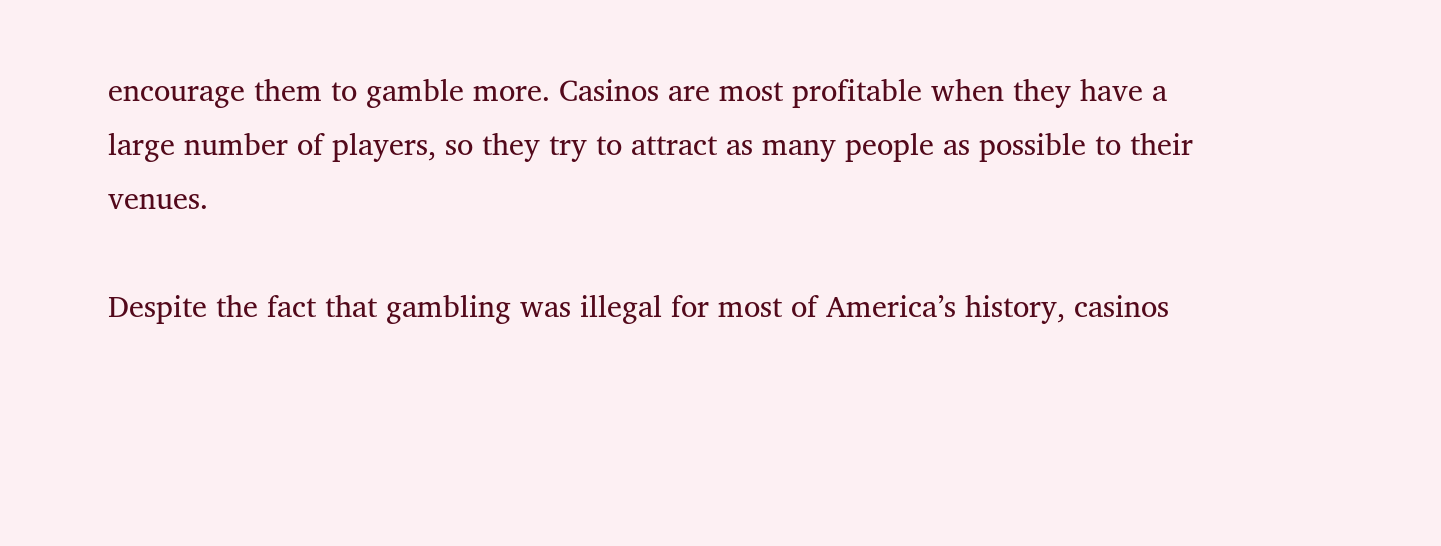encourage them to gamble more. Casinos are most profitable when they have a large number of players, so they try to attract as many people as possible to their venues.

Despite the fact that gambling was illegal for most of America’s history, casinos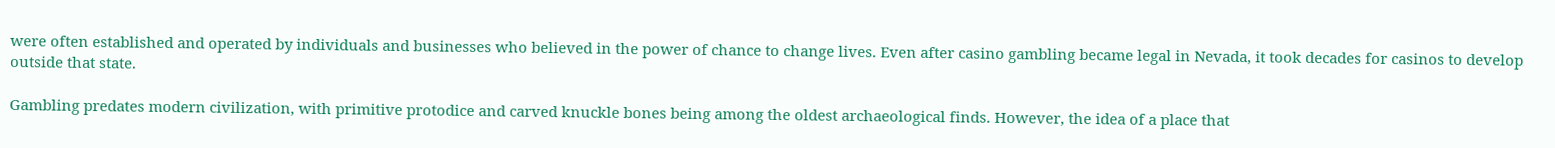were often established and operated by individuals and businesses who believed in the power of chance to change lives. Even after casino gambling became legal in Nevada, it took decades for casinos to develop outside that state.

Gambling predates modern civilization, with primitive protodice and carved knuckle bones being among the oldest archaeological finds. However, the idea of a place that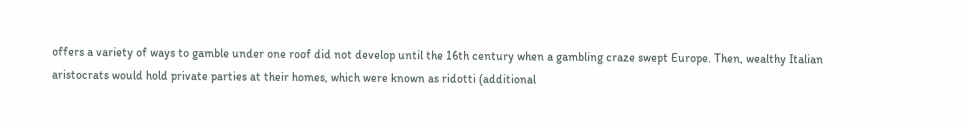offers a variety of ways to gamble under one roof did not develop until the 16th century when a gambling craze swept Europe. Then, wealthy Italian aristocrats would hold private parties at their homes, which were known as ridotti (additional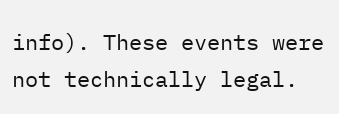info). These events were not technically legal.